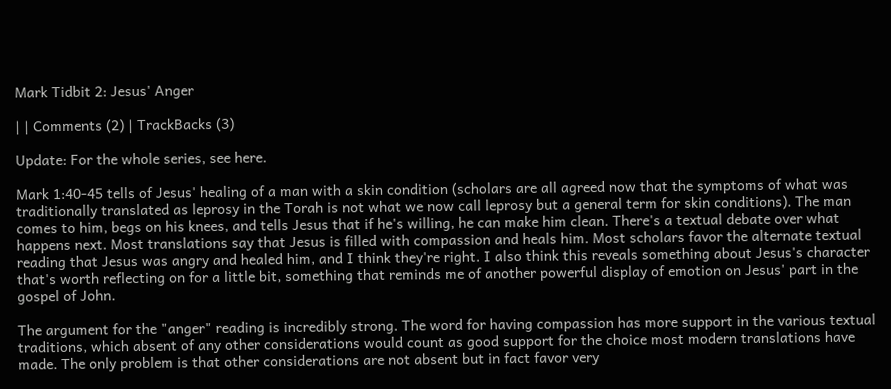Mark Tidbit 2: Jesus' Anger

| | Comments (2) | TrackBacks (3)

Update: For the whole series, see here.

Mark 1:40-45 tells of Jesus' healing of a man with a skin condition (scholars are all agreed now that the symptoms of what was traditionally translated as leprosy in the Torah is not what we now call leprosy but a general term for skin conditions). The man comes to him, begs on his knees, and tells Jesus that if he's willing, he can make him clean. There's a textual debate over what happens next. Most translations say that Jesus is filled with compassion and heals him. Most scholars favor the alternate textual reading that Jesus was angry and healed him, and I think they're right. I also think this reveals something about Jesus's character that's worth reflecting on for a little bit, something that reminds me of another powerful display of emotion on Jesus' part in the gospel of John.

The argument for the "anger" reading is incredibly strong. The word for having compassion has more support in the various textual traditions, which absent of any other considerations would count as good support for the choice most modern translations have made. The only problem is that other considerations are not absent but in fact favor very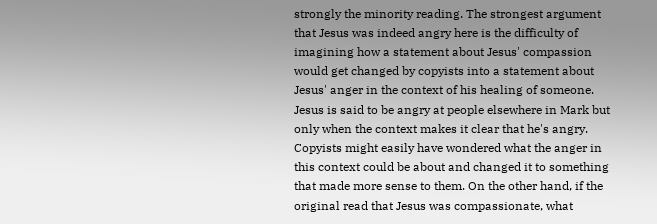strongly the minority reading. The strongest argument that Jesus was indeed angry here is the difficulty of imagining how a statement about Jesus' compassion would get changed by copyists into a statement about Jesus' anger in the context of his healing of someone. Jesus is said to be angry at people elsewhere in Mark but only when the context makes it clear that he's angry. Copyists might easily have wondered what the anger in this context could be about and changed it to something that made more sense to them. On the other hand, if the original read that Jesus was compassionate, what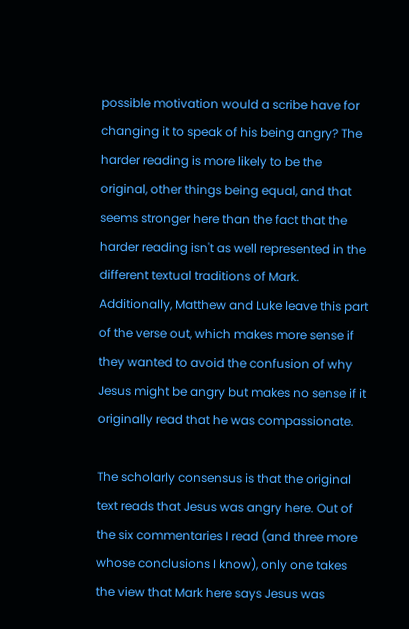possible motivation would a scribe have for changing it to speak of his being angry? The harder reading is more likely to be the original, other things being equal, and that seems stronger here than the fact that the harder reading isn't as well represented in the different textual traditions of Mark. Additionally, Matthew and Luke leave this part of the verse out, which makes more sense if they wanted to avoid the confusion of why Jesus might be angry but makes no sense if it originally read that he was compassionate.

The scholarly consensus is that the original text reads that Jesus was angry here. Out of the six commentaries I read (and three more whose conclusions I know), only one takes the view that Mark here says Jesus was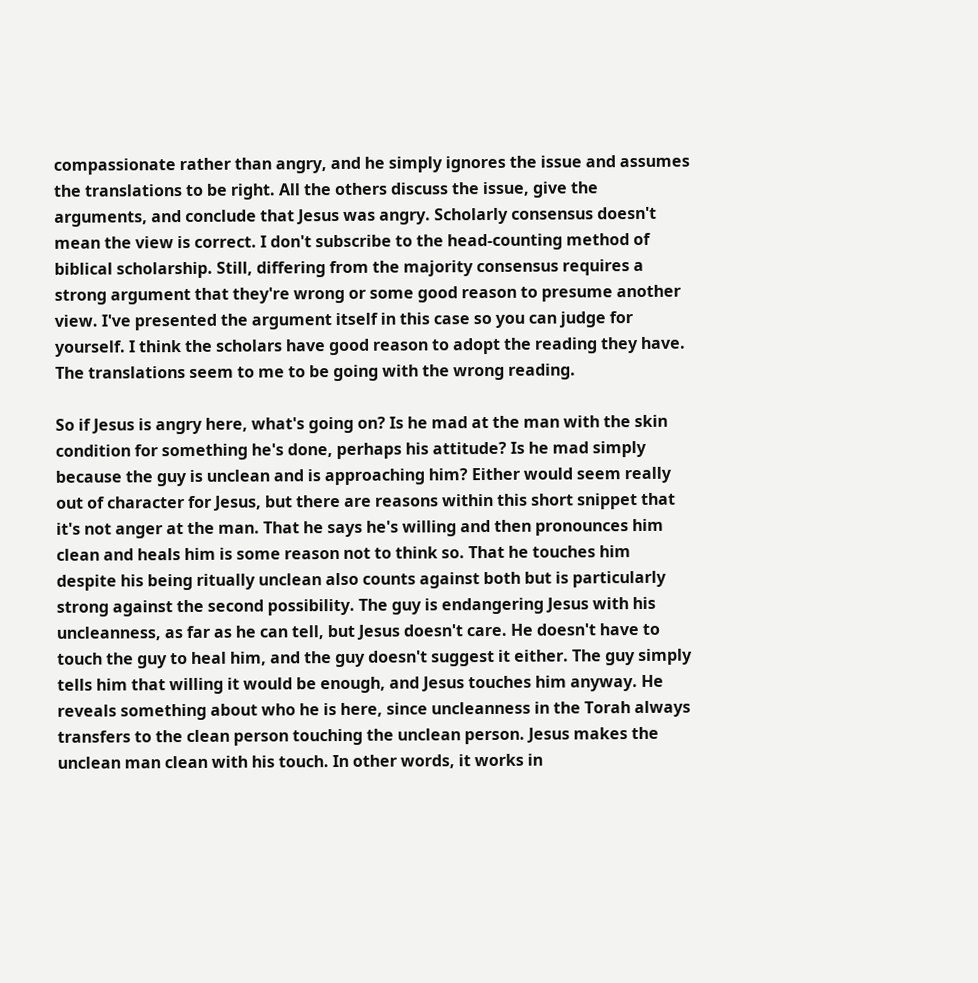compassionate rather than angry, and he simply ignores the issue and assumes the translations to be right. All the others discuss the issue, give the arguments, and conclude that Jesus was angry. Scholarly consensus doesn't mean the view is correct. I don't subscribe to the head-counting method of biblical scholarship. Still, differing from the majority consensus requires a strong argument that they're wrong or some good reason to presume another view. I've presented the argument itself in this case so you can judge for yourself. I think the scholars have good reason to adopt the reading they have. The translations seem to me to be going with the wrong reading.

So if Jesus is angry here, what's going on? Is he mad at the man with the skin condition for something he's done, perhaps his attitude? Is he mad simply because the guy is unclean and is approaching him? Either would seem really out of character for Jesus, but there are reasons within this short snippet that it's not anger at the man. That he says he's willing and then pronounces him clean and heals him is some reason not to think so. That he touches him despite his being ritually unclean also counts against both but is particularly strong against the second possibility. The guy is endangering Jesus with his uncleanness, as far as he can tell, but Jesus doesn't care. He doesn't have to touch the guy to heal him, and the guy doesn't suggest it either. The guy simply tells him that willing it would be enough, and Jesus touches him anyway. He reveals something about who he is here, since uncleanness in the Torah always transfers to the clean person touching the unclean person. Jesus makes the unclean man clean with his touch. In other words, it works in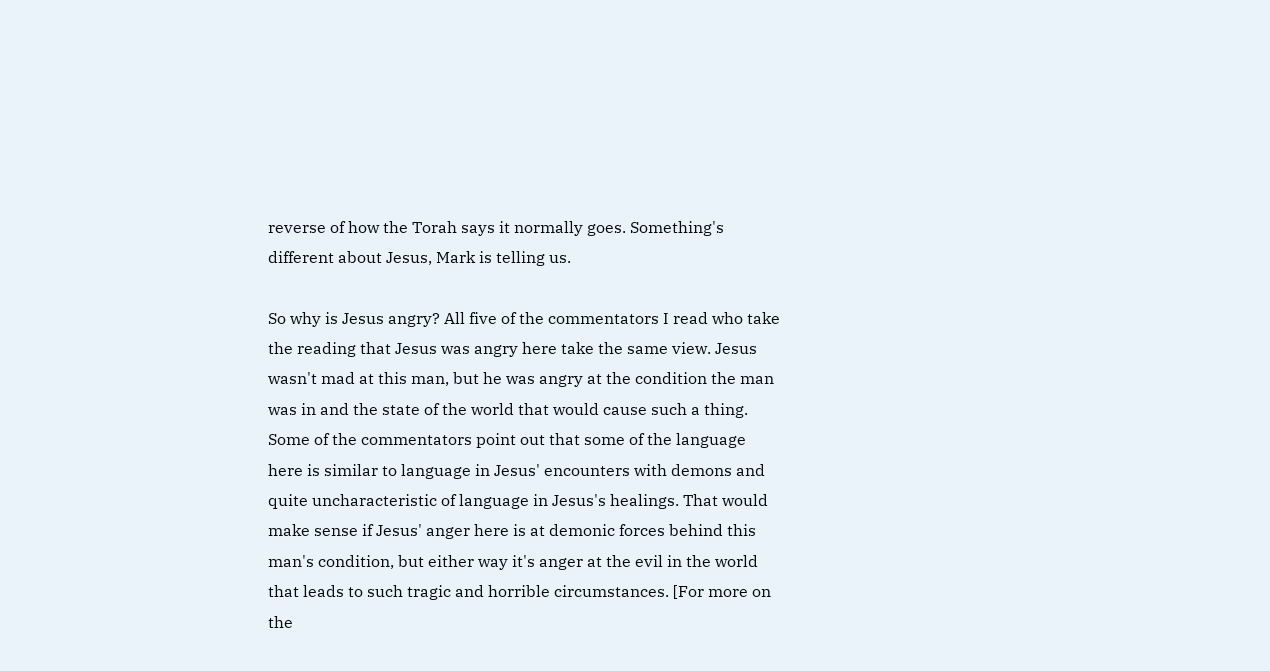reverse of how the Torah says it normally goes. Something's different about Jesus, Mark is telling us.

So why is Jesus angry? All five of the commentators I read who take the reading that Jesus was angry here take the same view. Jesus wasn't mad at this man, but he was angry at the condition the man was in and the state of the world that would cause such a thing. Some of the commentators point out that some of the language here is similar to language in Jesus' encounters with demons and quite uncharacteristic of language in Jesus's healings. That would make sense if Jesus' anger here is at demonic forces behind this man's condition, but either way it's anger at the evil in the world that leads to such tragic and horrible circumstances. [For more on the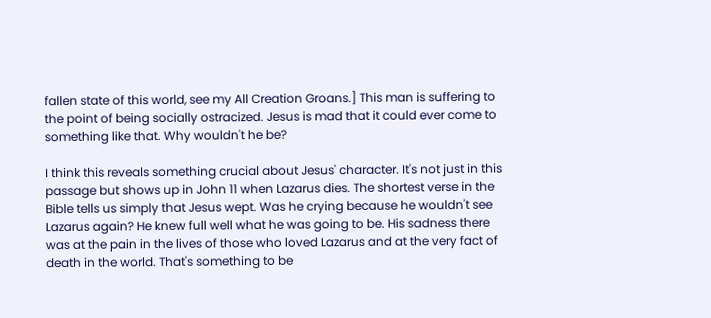fallen state of this world, see my All Creation Groans.] This man is suffering to the point of being socially ostracized. Jesus is mad that it could ever come to something like that. Why wouldn't he be?

I think this reveals something crucial about Jesus' character. It's not just in this passage but shows up in John 11 when Lazarus dies. The shortest verse in the Bible tells us simply that Jesus wept. Was he crying because he wouldn't see Lazarus again? He knew full well what he was going to be. His sadness there was at the pain in the lives of those who loved Lazarus and at the very fact of death in the world. That's something to be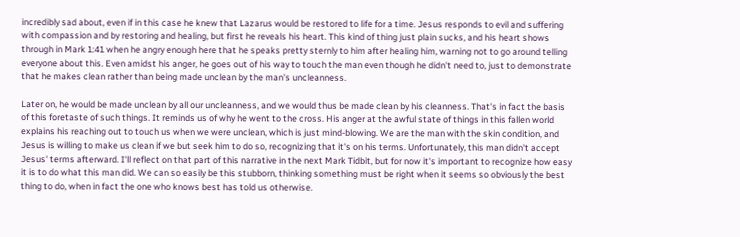incredibly sad about, even if in this case he knew that Lazarus would be restored to life for a time. Jesus responds to evil and suffering with compassion and by restoring and healing, but first he reveals his heart. This kind of thing just plain sucks, and his heart shows through in Mark 1:41 when he angry enough here that he speaks pretty sternly to him after healing him, warning not to go around telling everyone about this. Even amidst his anger, he goes out of his way to touch the man even though he didn't need to, just to demonstrate that he makes clean rather than being made unclean by the man's uncleanness.

Later on, he would be made unclean by all our uncleanness, and we would thus be made clean by his cleanness. That's in fact the basis of this foretaste of such things. It reminds us of why he went to the cross. His anger at the awful state of things in this fallen world explains his reaching out to touch us when we were unclean, which is just mind-blowing. We are the man with the skin condition, and Jesus is willing to make us clean if we but seek him to do so, recognizing that it's on his terms. Unfortunately, this man didn't accept Jesus' terms afterward. I'll reflect on that part of this narrative in the next Mark Tidbit, but for now it's important to recognize how easy it is to do what this man did. We can so easily be this stubborn, thinking something must be right when it seems so obviously the best thing to do, when in fact the one who knows best has told us otherwise.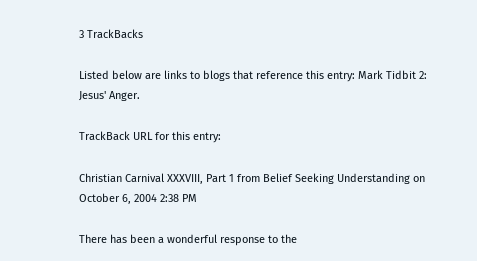3 TrackBacks

Listed below are links to blogs that reference this entry: Mark Tidbit 2: Jesus' Anger.

TrackBack URL for this entry:

Christian Carnival XXXVIII, Part 1 from Belief Seeking Understanding on October 6, 2004 2:38 PM

There has been a wonderful response to the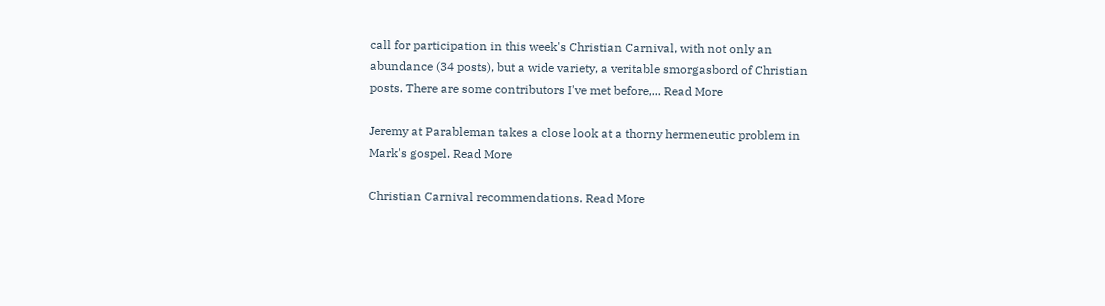call for participation in this week's Christian Carnival, with not only an abundance (34 posts), but a wide variety, a veritable smorgasbord of Christian posts. There are some contributors I've met before,... Read More

Jeremy at Parableman takes a close look at a thorny hermeneutic problem in Mark's gospel. Read More

Christian Carnival recommendations. Read More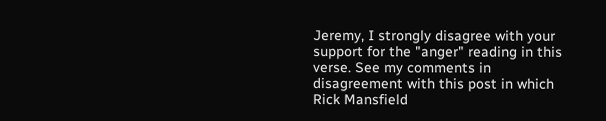Jeremy, I strongly disagree with your support for the "anger" reading in this verse. See my comments in disagreement with this post in which Rick Mansfield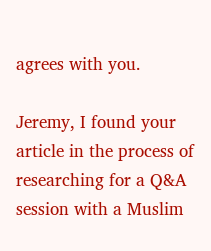agrees with you.

Jeremy, I found your article in the process of researching for a Q&A session with a Muslim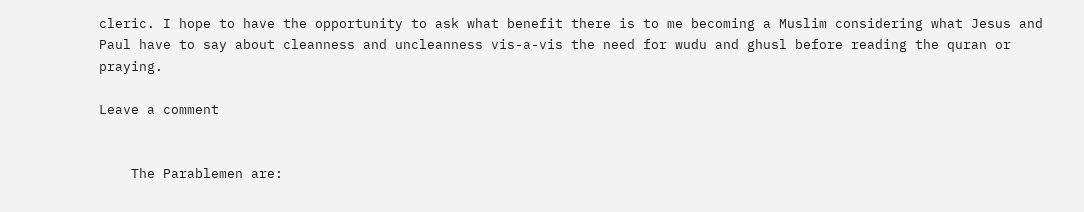cleric. I hope to have the opportunity to ask what benefit there is to me becoming a Muslim considering what Jesus and Paul have to say about cleanness and uncleanness vis-a-vis the need for wudu and ghusl before reading the quran or praying.

Leave a comment


    The Parablemen are: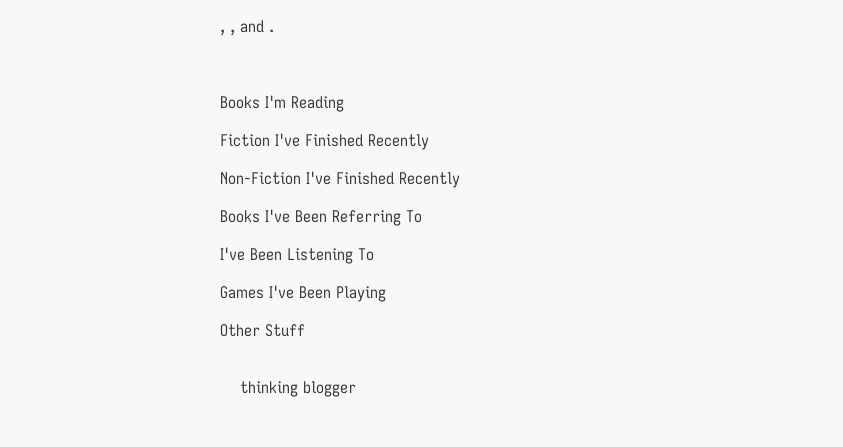, , and .



Books I'm Reading

Fiction I've Finished Recently

Non-Fiction I've Finished Recently

Books I've Been Referring To

I've Been Listening To

Games I've Been Playing

Other Stuff


    thinking blogger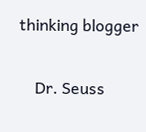thinking blogger

    Dr. Seuss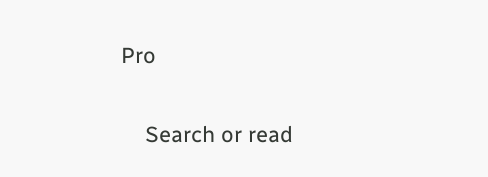Pro

    Search or read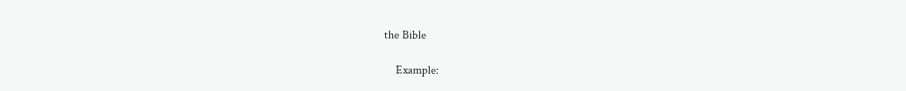the Bible

    Example: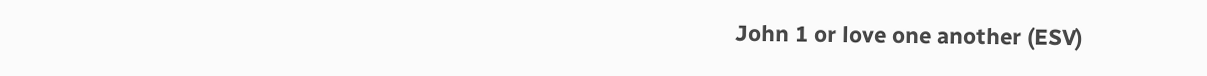John 1 or love one another (ESV)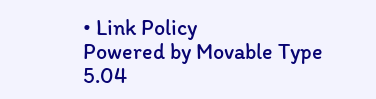• Link Policy
Powered by Movable Type 5.04